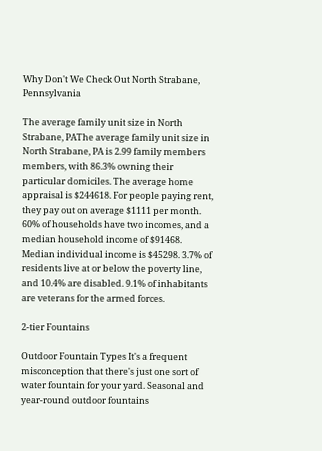Why Don't We Check Out North Strabane, Pennsylvania

The average family unit size in North Strabane, PAThe average family unit size in North Strabane, PA is 2.99 family members members, with 86.3% owning their particular domiciles. The average home appraisal is $244618. For people paying rent, they pay out on average $1111 per month. 60% of households have two incomes, and a median household income of $91468. Median individual income is $45298. 3.7% of residents live at or below the poverty line, and 10.4% are disabled. 9.1% of inhabitants are veterans for the armed forces.

2-tier Fountains

Outdoor Fountain Types It's a frequent misconception that there's just one sort of water fountain for your yard. Seasonal and year-round outdoor fountains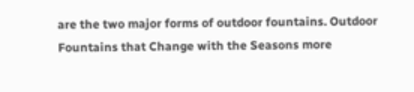are the two major forms of outdoor fountains. Outdoor Fountains that Change with the Seasons more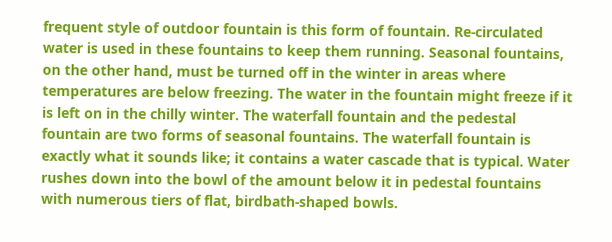frequent style of outdoor fountain is this form of fountain. Re-circulated water is used in these fountains to keep them running. Seasonal fountains, on the other hand, must be turned off in the winter in areas where temperatures are below freezing. The water in the fountain might freeze if it is left on in the chilly winter. The waterfall fountain and the pedestal fountain are two forms of seasonal fountains. The waterfall fountain is exactly what it sounds like; it contains a water cascade that is typical. Water rushes down into the bowl of the amount below it in pedestal fountains with numerous tiers of flat, birdbath-shaped bowls.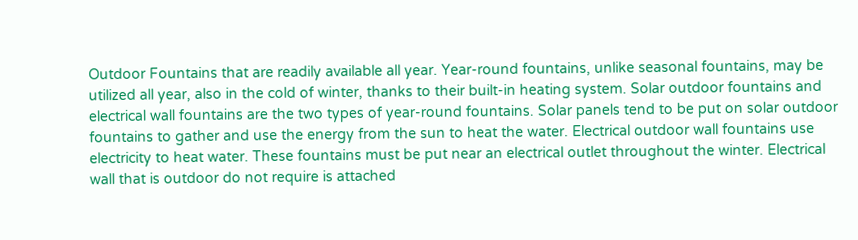Outdoor Fountains that are readily available all year. Year-round fountains, unlike seasonal fountains, may be utilized all year, also in the cold of winter, thanks to their built-in heating system. Solar outdoor fountains and electrical wall fountains are the two types of year-round fountains. Solar panels tend to be put on solar outdoor fountains to gather and use the energy from the sun to heat the water. Electrical outdoor wall fountains use electricity to heat water. These fountains must be put near an electrical outlet throughout the winter. Electrical wall that is outdoor do not require is attached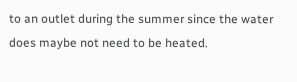to an outlet during the summer since the water does maybe not need to be heated.